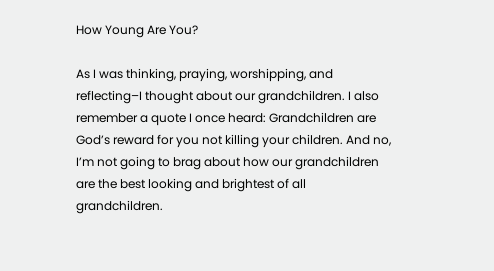How Young Are You?

As I was thinking, praying, worshipping, and reflecting–I thought about our grandchildren. I also remember a quote I once heard: Grandchildren are God’s reward for you not killing your children. And no, I’m not going to brag about how our grandchildren are the best looking and brightest of all grandchildren.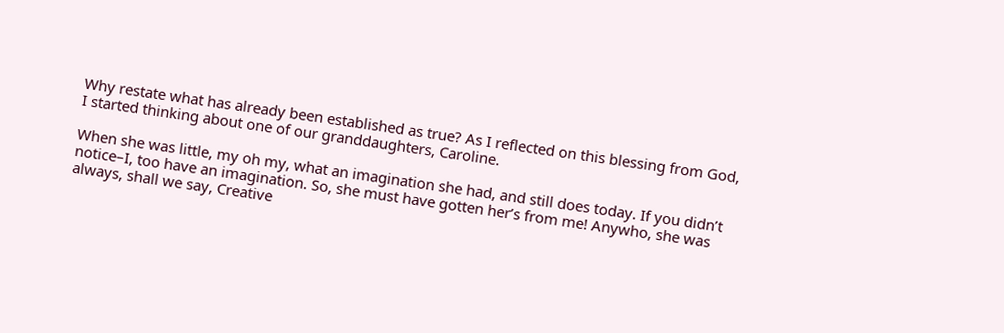Why restate what has already been established as true? As I reflected on this blessing from God, I started thinking about one of our granddaughters, Caroline.

When she was little, my oh my, what an imagination she had, and still does today. If you didn’t notice–I, too have an imagination. So, she must have gotten her’s from me! Anywho, she was always, shall we say, Creative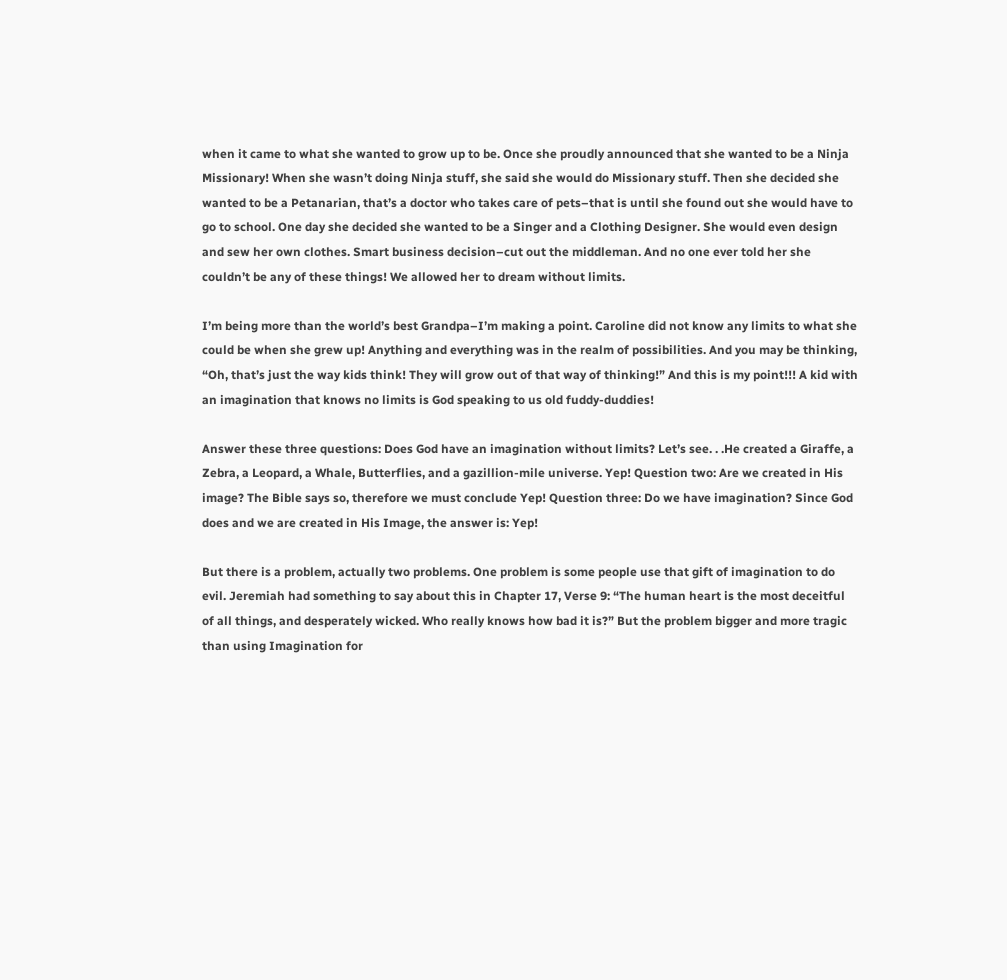when it came to what she wanted to grow up to be. Once she proudly announced that she wanted to be a Ninja Missionary! When she wasn’t doing Ninja stuff, she said she would do Missionary stuff. Then she decided she wanted to be a Petanarian, that’s a doctor who takes care of pets–that is until she found out she would have to go to school. One day she decided she wanted to be a Singer and a Clothing Designer. She would even design and sew her own clothes. Smart business decision–cut out the middleman. And no one ever told her she couldn’t be any of these things! We allowed her to dream without limits.

I’m being more than the world’s best Grandpa–I’m making a point. Caroline did not know any limits to what she could be when she grew up! Anything and everything was in the realm of possibilities. And you may be thinking, “Oh, that’s just the way kids think! They will grow out of that way of thinking!” And this is my point!!! A kid with an imagination that knows no limits is God speaking to us old fuddy-duddies!

Answer these three questions: Does God have an imagination without limits? Let’s see. . .He created a Giraffe, a Zebra, a Leopard, a Whale, Butterflies, and a gazillion-mile universe. Yep! Question two: Are we created in His image? The Bible says so, therefore we must conclude Yep! Question three: Do we have imagination? Since God does and we are created in His Image, the answer is: Yep!

But there is a problem, actually two problems. One problem is some people use that gift of imagination to do evil. Jeremiah had something to say about this in Chapter 17, Verse 9: “The human heart is the most deceitful of all things, and desperately wicked. Who really knows how bad it is?” But the problem bigger and more tragic than using Imagination for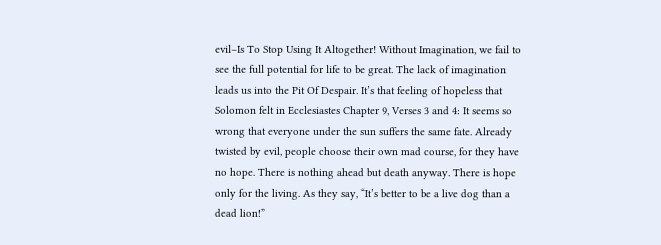evil–Is To Stop Using It Altogether! Without Imagination, we fail to see the full potential for life to be great. The lack of imagination leads us into the Pit Of Despair. It’s that feeling of hopeless that Solomon felt in Ecclesiastes Chapter 9, Verses 3 and 4: It seems so wrong that everyone under the sun suffers the same fate. Already twisted by evil, people choose their own mad course, for they have no hope. There is nothing ahead but death anyway. There is hope only for the living. As they say, “It’s better to be a live dog than a dead lion!”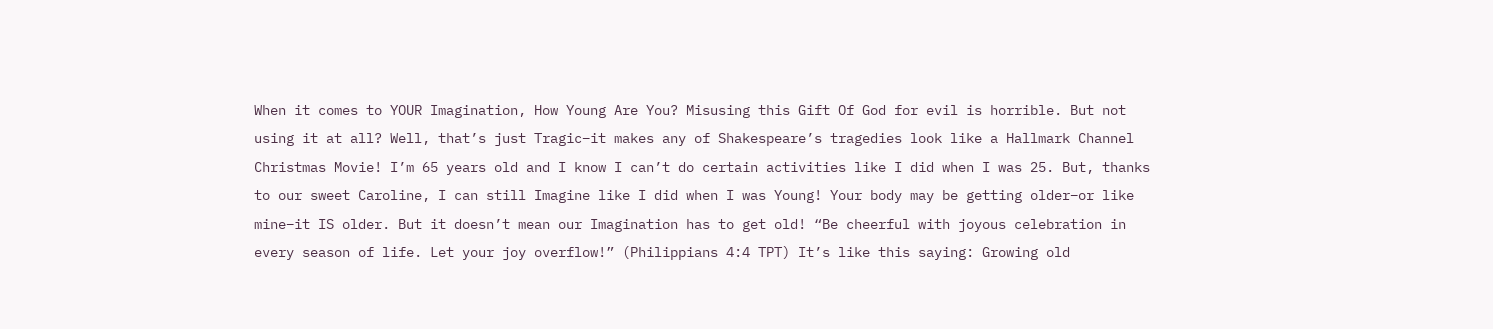When it comes to YOUR Imagination, How Young Are You? Misusing this Gift Of God for evil is horrible. But not using it at all? Well, that’s just Tragic–it makes any of Shakespeare’s tragedies look like a Hallmark Channel Christmas Movie! I’m 65 years old and I know I can’t do certain activities like I did when I was 25. But, thanks to our sweet Caroline, I can still Imagine like I did when I was Young! Your body may be getting older–or like mine–it IS older. But it doesn’t mean our Imagination has to get old! “Be cheerful with joyous celebration in every season of life. Let your joy overflow!” (Philippians 4:4 TPT) It’s like this saying: Growing old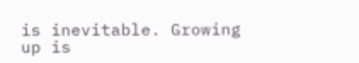is inevitable. Growing up is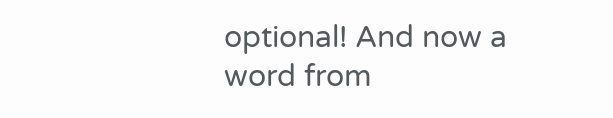optional! And now a word from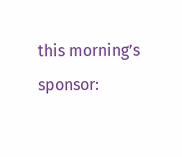this morning’s sponsor: